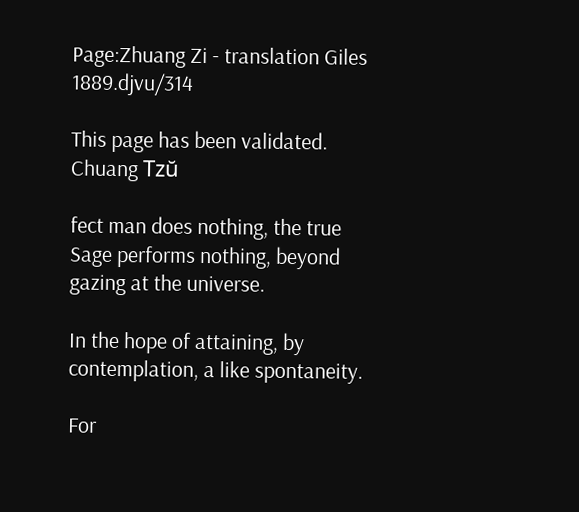Page:Zhuang Zi - translation Giles 1889.djvu/314

This page has been validated.
Chuang Tzŭ

fect man does nothing, the true Sage performs nothing, beyond gazing at the universe.

In the hope of attaining, by contemplation, a like spontaneity.

For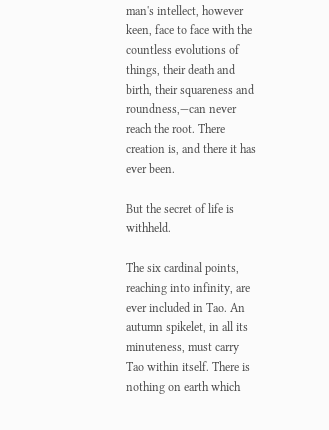man's intellect, however keen, face to face with the countless evolutions of things, their death and birth, their squareness and roundness,—can never reach the root. There creation is, and there it has ever been.

But the secret of life is withheld.

The six cardinal points, reaching into infinity, are ever included in Tao. An autumn spikelet, in all its minuteness, must carry Tao within itself. There is nothing on earth which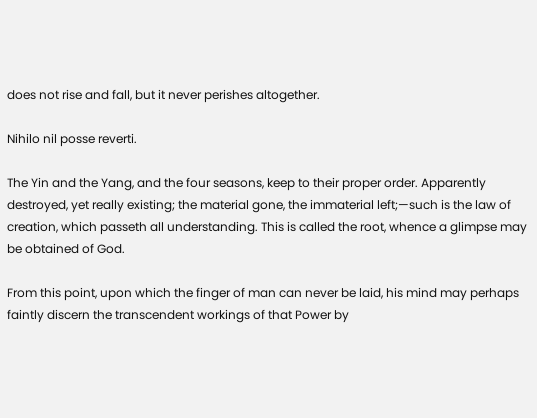does not rise and fall, but it never perishes altogether.

Nihilo nil posse reverti.

The Yin and the Yang, and the four seasons, keep to their proper order. Apparently destroyed, yet really existing; the material gone, the immaterial left;—such is the law of creation, which passeth all understanding. This is called the root, whence a glimpse may be obtained of God.

From this point, upon which the finger of man can never be laid, his mind may perhaps faintly discern the transcendent workings of that Power by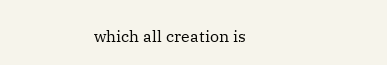which all creation is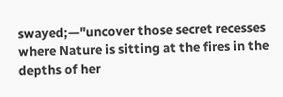swayed;—"uncover those secret recesses where Nature is sitting at the fires in the depths of her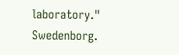laboratory." Swedenborg.